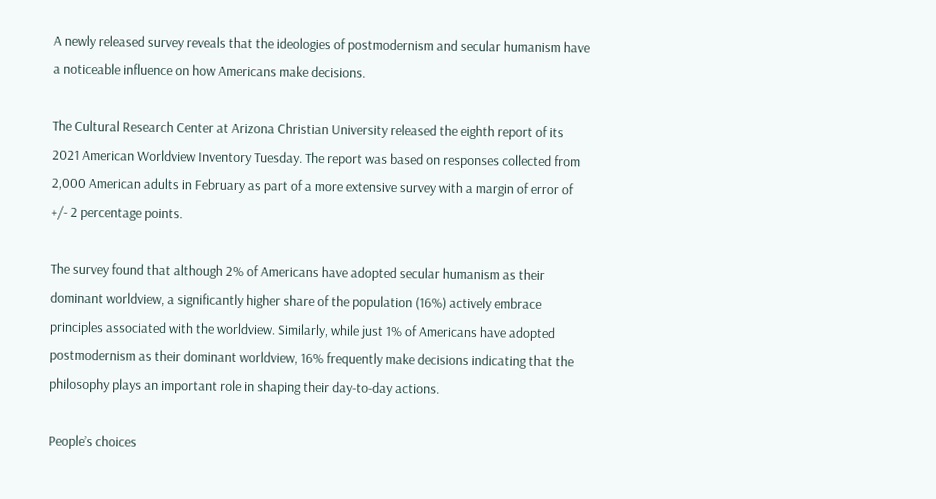A newly released survey reveals that the ideologies of postmodernism and secular humanism have a noticeable influence on how Americans make decisions.

The Cultural Research Center at Arizona Christian University released the eighth report of its 2021 American Worldview Inventory Tuesday. The report was based on responses collected from 2,000 American adults in February as part of a more extensive survey with a margin of error of +/- 2 percentage points.

The survey found that although 2% of Americans have adopted secular humanism as their dominant worldview, a significantly higher share of the population (16%) actively embrace principles associated with the worldview. Similarly, while just 1% of Americans have adopted postmodernism as their dominant worldview, 16% frequently make decisions indicating that the philosophy plays an important role in shaping their day-to-day actions.

People’s choices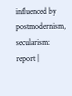influenced by postmodernism, secularism: report |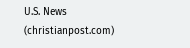U.S. News (christianpost.com)